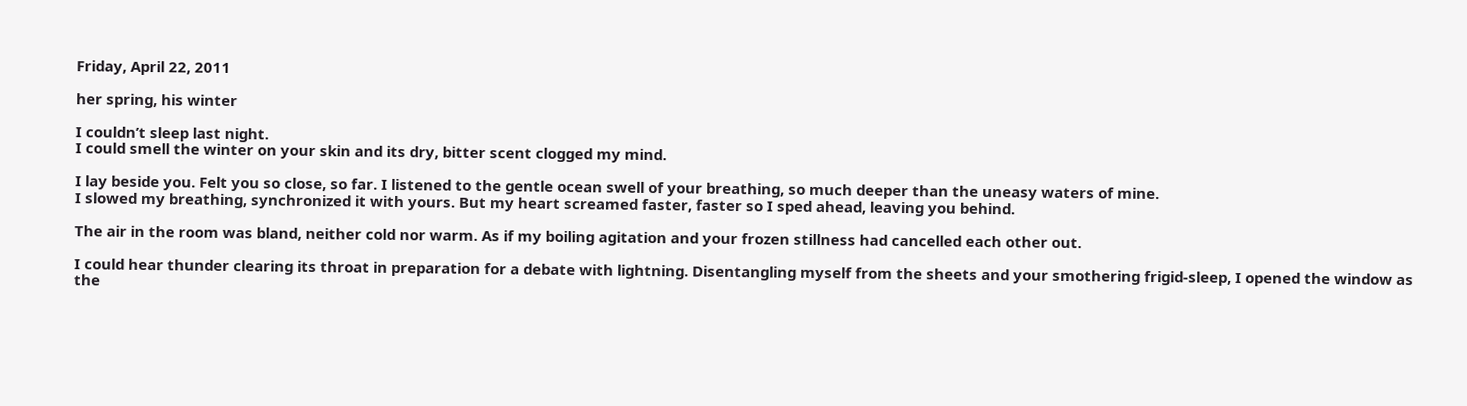Friday, April 22, 2011

her spring, his winter

I couldn’t sleep last night.
I could smell the winter on your skin and its dry, bitter scent clogged my mind.

I lay beside you. Felt you so close, so far. I listened to the gentle ocean swell of your breathing, so much deeper than the uneasy waters of mine.
I slowed my breathing, synchronized it with yours. But my heart screamed faster, faster so I sped ahead, leaving you behind.

The air in the room was bland, neither cold nor warm. As if my boiling agitation and your frozen stillness had cancelled each other out.

I could hear thunder clearing its throat in preparation for a debate with lightning. Disentangling myself from the sheets and your smothering frigid-sleep, I opened the window as the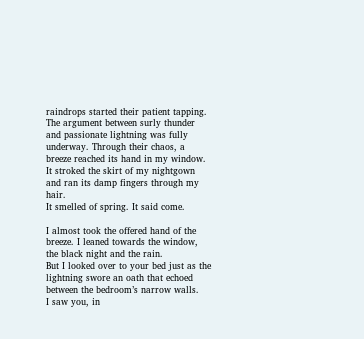raindrops started their patient tapping.
The argument between surly thunder and passionate lightning was fully underway. Through their chaos, a breeze reached its hand in my window. It stroked the skirt of my nightgown and ran its damp fingers through my hair.
It smelled of spring. It said come.

I almost took the offered hand of the breeze. I leaned towards the window, the black night and the rain.
But I looked over to your bed just as the lightning swore an oath that echoed between the bedroom’s narrow walls.
I saw you, in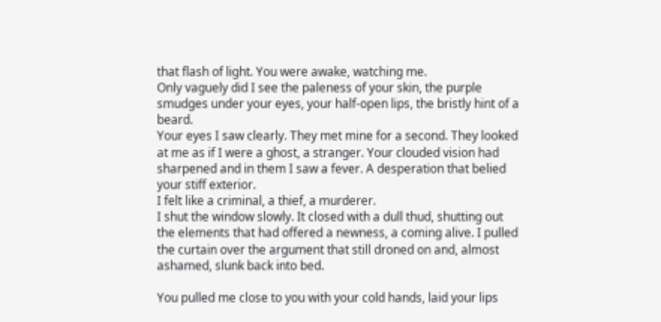that flash of light. You were awake, watching me.
Only vaguely did I see the paleness of your skin, the purple smudges under your eyes, your half-open lips, the bristly hint of a beard.
Your eyes I saw clearly. They met mine for a second. They looked at me as if I were a ghost, a stranger. Your clouded vision had sharpened and in them I saw a fever. A desperation that belied your stiff exterior.
I felt like a criminal, a thief, a murderer.
I shut the window slowly. It closed with a dull thud, shutting out the elements that had offered a newness, a coming alive. I pulled the curtain over the argument that still droned on and, almost ashamed, slunk back into bed.

You pulled me close to you with your cold hands, laid your lips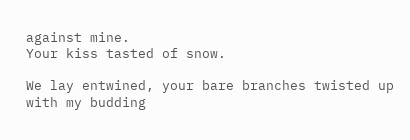against mine.
Your kiss tasted of snow.

We lay entwined, your bare branches twisted up with my budding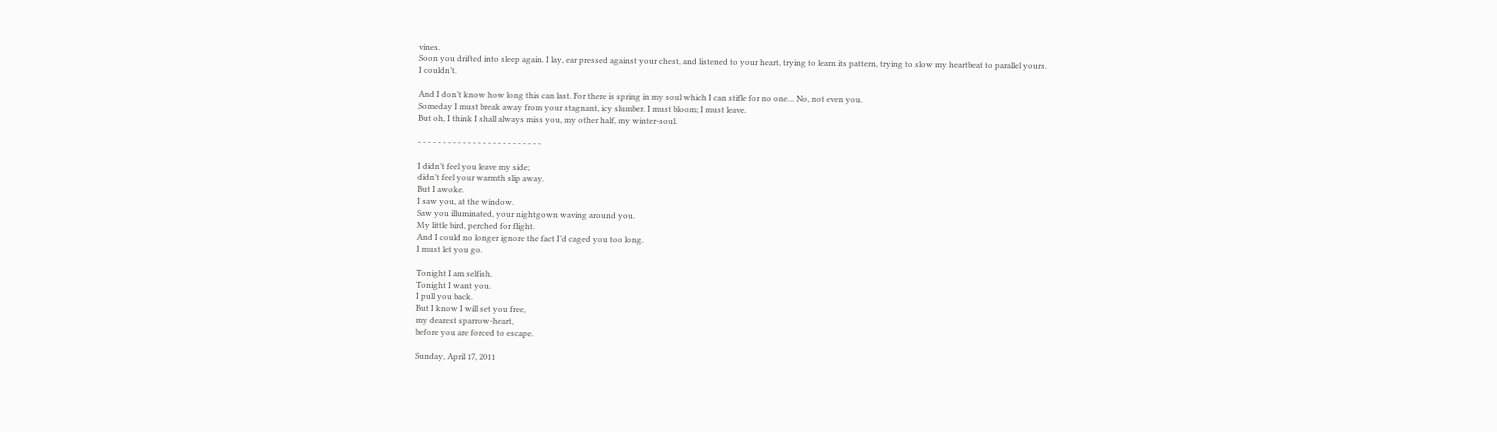vines.
Soon you drifted into sleep again. I lay, ear pressed against your chest, and listened to your heart, trying to learn its pattern, trying to slow my heartbeat to parallel yours.
I couldn’t.

And I don’t know how long this can last. For there is spring in my soul which I can stifle for no one… No, not even you.
Someday I must break away from your stagnant, icy slumber. I must bloom; I must leave.
But oh, I think I shall always miss you, my other half, my winter-soul.

- - - - - - - - - - - - - - - - - - - - - - - - -

I didn’t feel you leave my side;
didn’t feel your warmth slip away.
But I awoke.
I saw you, at the window.
Saw you illuminated, your nightgown waving around you.
My little bird, perched for flight.
And I could no longer ignore the fact I’d caged you too long.
I must let you go.

Tonight I am selfish.
Tonight I want you.
I pull you back.
But I know I will set you free,
my dearest sparrow-heart,
before you are forced to escape.

Sunday, April 17, 2011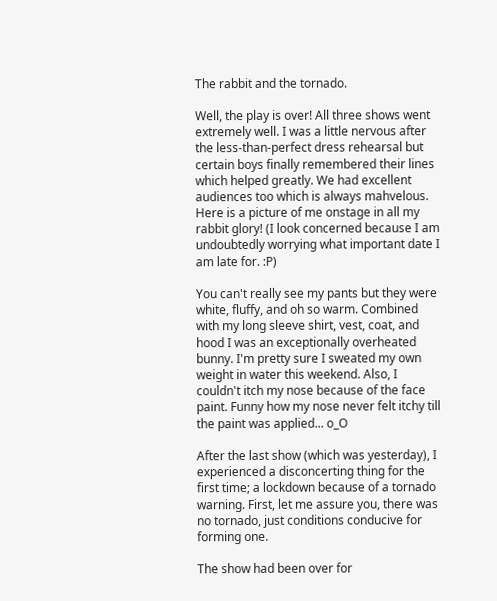The rabbit and the tornado.

Well, the play is over! All three shows went extremely well. I was a little nervous after the less-than-perfect dress rehearsal but certain boys finally remembered their lines which helped greatly. We had excellent audiences too which is always mahvelous.
Here is a picture of me onstage in all my rabbit glory! (I look concerned because I am undoubtedly worrying what important date I am late for. :P)

You can't really see my pants but they were white, fluffy, and oh so warm. Combined with my long sleeve shirt, vest, coat, and hood I was an exceptionally overheated bunny. I'm pretty sure I sweated my own weight in water this weekend. Also, I couldn't itch my nose because of the face paint. Funny how my nose never felt itchy till the paint was applied... o_O

After the last show (which was yesterday), I experienced a disconcerting thing for the first time; a lockdown because of a tornado warning. First, let me assure you, there was no tornado, just conditions conducive for forming one.

The show had been over for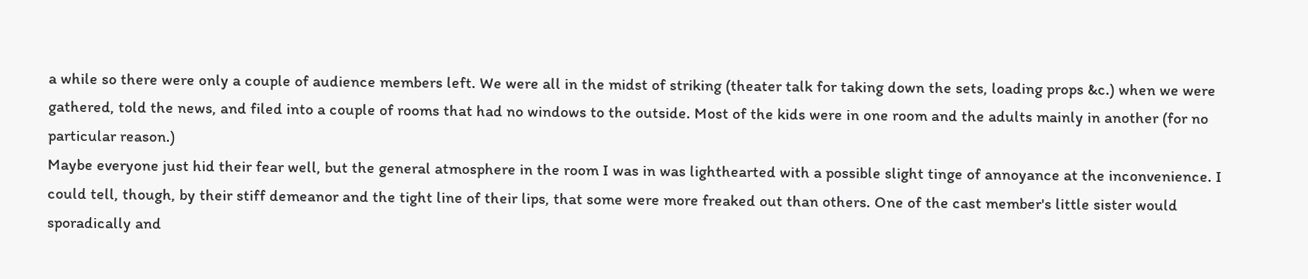a while so there were only a couple of audience members left. We were all in the midst of striking (theater talk for taking down the sets, loading props &c.) when we were gathered, told the news, and filed into a couple of rooms that had no windows to the outside. Most of the kids were in one room and the adults mainly in another (for no particular reason.)
Maybe everyone just hid their fear well, but the general atmosphere in the room I was in was lighthearted with a possible slight tinge of annoyance at the inconvenience. I could tell, though, by their stiff demeanor and the tight line of their lips, that some were more freaked out than others. One of the cast member's little sister would sporadically and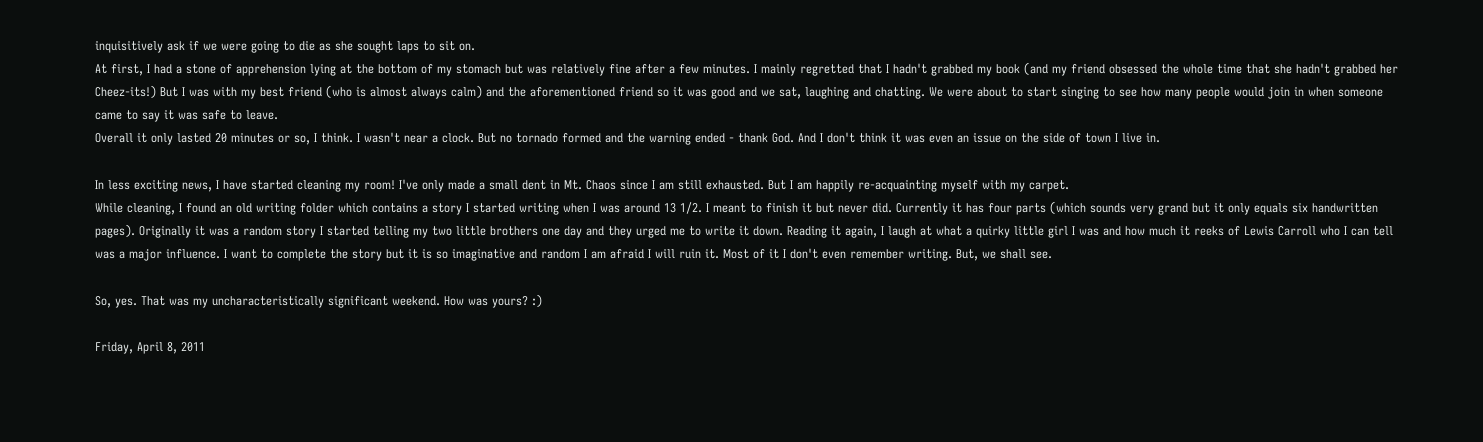inquisitively ask if we were going to die as she sought laps to sit on.
At first, I had a stone of apprehension lying at the bottom of my stomach but was relatively fine after a few minutes. I mainly regretted that I hadn't grabbed my book (and my friend obsessed the whole time that she hadn't grabbed her Cheez-its!) But I was with my best friend (who is almost always calm) and the aforementioned friend so it was good and we sat, laughing and chatting. We were about to start singing to see how many people would join in when someone came to say it was safe to leave.
Overall it only lasted 20 minutes or so, I think. I wasn't near a clock. But no tornado formed and the warning ended - thank God. And I don't think it was even an issue on the side of town I live in.

In less exciting news, I have started cleaning my room! I've only made a small dent in Mt. Chaos since I am still exhausted. But I am happily re-acquainting myself with my carpet.
While cleaning, I found an old writing folder which contains a story I started writing when I was around 13 1/2. I meant to finish it but never did. Currently it has four parts (which sounds very grand but it only equals six handwritten pages). Originally it was a random story I started telling my two little brothers one day and they urged me to write it down. Reading it again, I laugh at what a quirky little girl I was and how much it reeks of Lewis Carroll who I can tell was a major influence. I want to complete the story but it is so imaginative and random I am afraid I will ruin it. Most of it I don't even remember writing. But, we shall see.

So, yes. That was my uncharacteristically significant weekend. How was yours? :)

Friday, April 8, 2011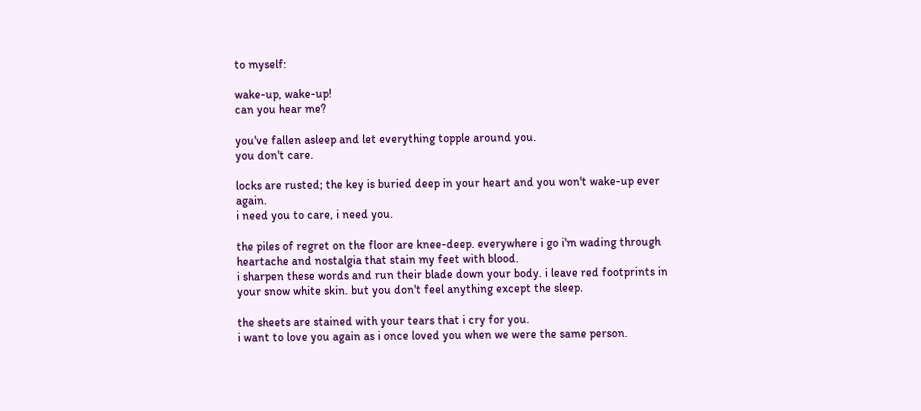to myself:

wake-up, wake-up!
can you hear me?

you've fallen asleep and let everything topple around you.
you don't care.

locks are rusted; the key is buried deep in your heart and you won't wake-up ever again.
i need you to care, i need you.

the piles of regret on the floor are knee-deep. everywhere i go i'm wading through heartache and nostalgia that stain my feet with blood.
i sharpen these words and run their blade down your body. i leave red footprints in your snow white skin. but you don't feel anything except the sleep.

the sheets are stained with your tears that i cry for you.
i want to love you again as i once loved you when we were the same person.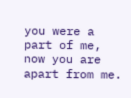you were a part of me,
now you are apart from me.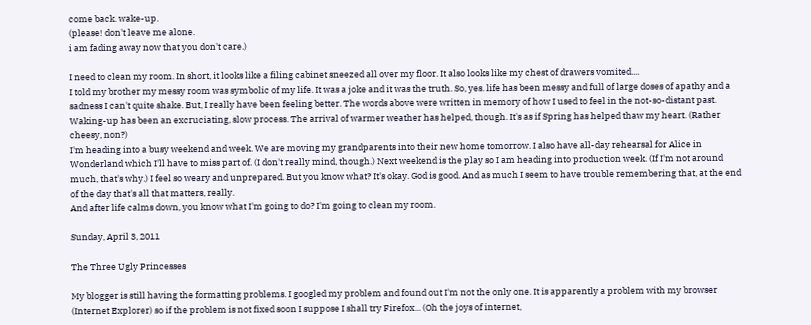come back. wake-up.
(please! don't leave me alone.
i am fading away now that you don't care.)

I need to clean my room. In short, it looks like a filing cabinet sneezed all over my floor. It also looks like my chest of drawers vomited....
I told my brother my messy room was symbolic of my life. It was a joke and it was the truth. So, yes. life has been messy and full of large doses of apathy and a sadness I can't quite shake. But, I really have been feeling better. The words above were written in memory of how I used to feel in the not-so-distant past. Waking-up has been an excruciating, slow process. The arrival of warmer weather has helped, though. It's as if Spring has helped thaw my heart. (Rather cheesy, non?)
I'm heading into a busy weekend and week. We are moving my grandparents into their new home tomorrow. I also have all-day rehearsal for Alice in Wonderland which I'll have to miss part of. (I don't really mind, though.) Next weekend is the play so I am heading into production week. (If I'm not around much, that's why.) I feel so weary and unprepared. But you know what? It's okay. God is good. And as much I seem to have trouble remembering that, at the end of the day that's all that matters, really.
And after life calms down, you know what I'm going to do? I'm going to clean my room.

Sunday, April 3, 2011

The Three Ugly Princesses

My blogger is still having the formatting problems. I googled my problem and found out I'm not the only one. It is apparently a problem with my browser (Internet Explorer) so if the problem is not fixed soon I suppose I shall try Firefox... (Oh the joys of internet,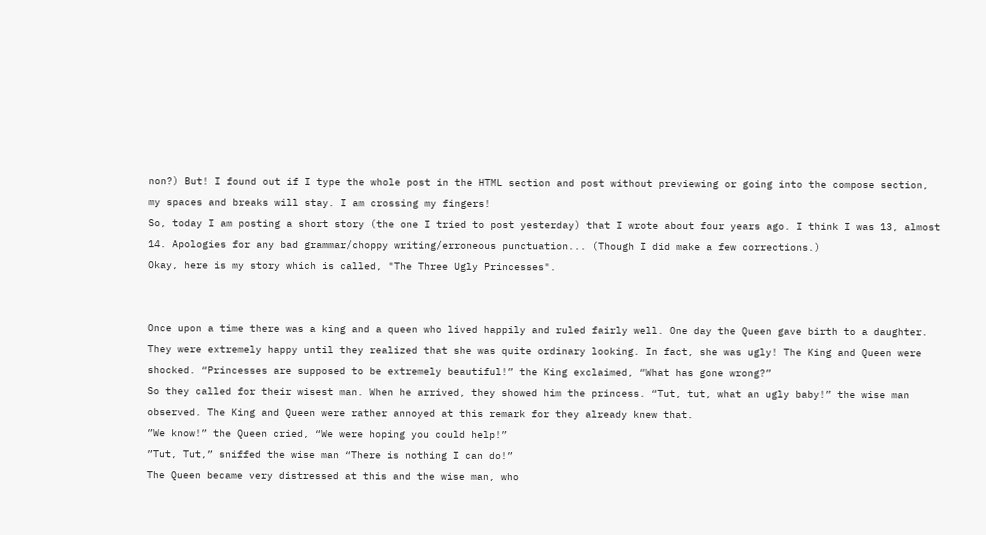non?) But! I found out if I type the whole post in the HTML section and post without previewing or going into the compose section, my spaces and breaks will stay. I am crossing my fingers!
So, today I am posting a short story (the one I tried to post yesterday) that I wrote about four years ago. I think I was 13, almost 14. Apologies for any bad grammar/choppy writing/erroneous punctuation... (Though I did make a few corrections.)
Okay, here is my story which is called, "The Three Ugly Princesses".


Once upon a time there was a king and a queen who lived happily and ruled fairly well. One day the Queen gave birth to a daughter. They were extremely happy until they realized that she was quite ordinary looking. In fact, she was ugly! The King and Queen were shocked. “Princesses are supposed to be extremely beautiful!” the King exclaimed, “What has gone wrong?”
So they called for their wisest man. When he arrived, they showed him the princess. “Tut, tut, what an ugly baby!” the wise man observed. The King and Queen were rather annoyed at this remark for they already knew that.
”We know!” the Queen cried, “We were hoping you could help!”
”Tut, Tut,” sniffed the wise man “There is nothing I can do!”
The Queen became very distressed at this and the wise man, who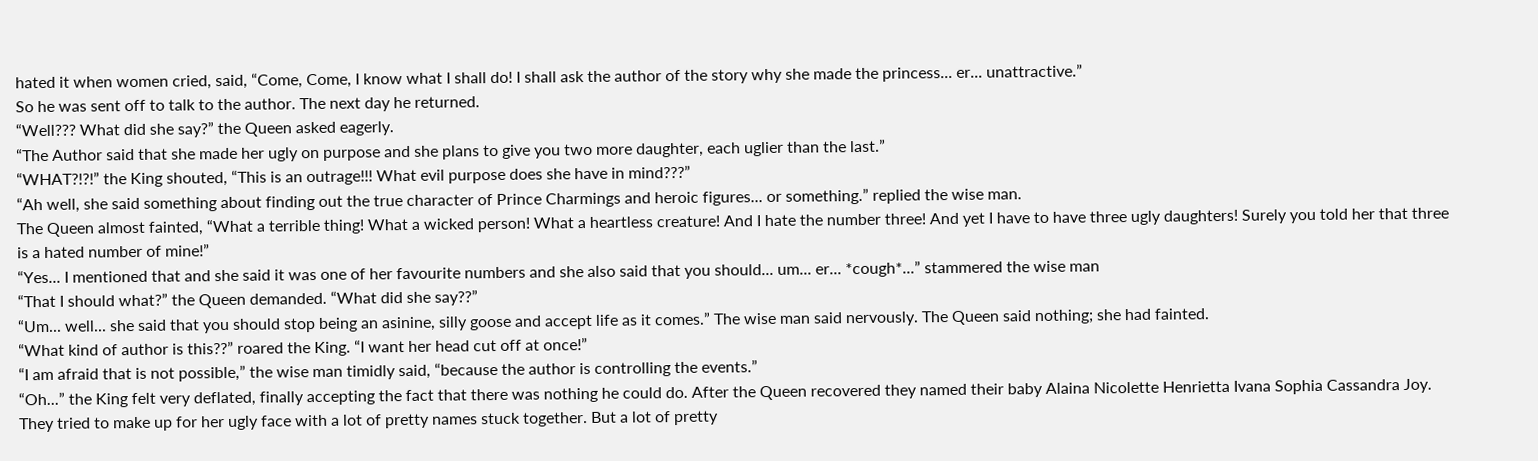hated it when women cried, said, “Come, Come, I know what I shall do! I shall ask the author of the story why she made the princess... er... unattractive.”
So he was sent off to talk to the author. The next day he returned.
“Well??? What did she say?” the Queen asked eagerly.
“The Author said that she made her ugly on purpose and she plans to give you two more daughter, each uglier than the last.”
“WHAT?!?!” the King shouted, “This is an outrage!!! What evil purpose does she have in mind???”
“Ah well, she said something about finding out the true character of Prince Charmings and heroic figures... or something.” replied the wise man.
The Queen almost fainted, “What a terrible thing! What a wicked person! What a heartless creature! And I hate the number three! And yet I have to have three ugly daughters! Surely you told her that three is a hated number of mine!”
“Yes... I mentioned that and she said it was one of her favourite numbers and she also said that you should... um... er... *cough*...” stammered the wise man
“That I should what?” the Queen demanded. “What did she say??”
“Um... well... she said that you should stop being an asinine, silly goose and accept life as it comes.” The wise man said nervously. The Queen said nothing; she had fainted.
“What kind of author is this??” roared the King. “I want her head cut off at once!”
“I am afraid that is not possible,” the wise man timidly said, “because the author is controlling the events.”
“Oh...” the King felt very deflated, finally accepting the fact that there was nothing he could do. After the Queen recovered they named their baby Alaina Nicolette Henrietta Ivana Sophia Cassandra Joy. They tried to make up for her ugly face with a lot of pretty names stuck together. But a lot of pretty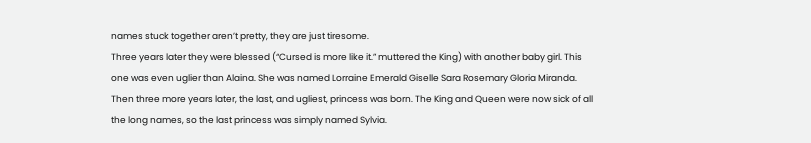names stuck together aren’t pretty, they are just tiresome.
Three years later they were blessed (“Cursed is more like it.” muttered the King) with another baby girl. This one was even uglier than Alaina. She was named Lorraine Emerald Giselle Sara Rosemary Gloria Miranda.
Then three more years later, the last, and ugliest, princess was born. The King and Queen were now sick of all the long names, so the last princess was simply named Sylvia.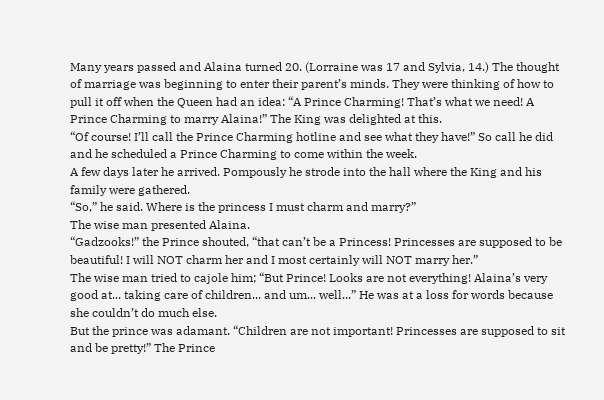Many years passed and Alaina turned 20. (Lorraine was 17 and Sylvia, 14.) The thought of marriage was beginning to enter their parent’s minds. They were thinking of how to pull it off when the Queen had an idea: “A Prince Charming! That’s what we need! A Prince Charming to marry Alaina!” The King was delighted at this.
“Of course! I’ll call the Prince Charming hotline and see what they have!” So call he did and he scheduled a Prince Charming to come within the week.
A few days later he arrived. Pompously he strode into the hall where the King and his family were gathered.
“So,” he said. Where is the princess I must charm and marry?”
The wise man presented Alaina.
“Gadzooks!” the Prince shouted, “that can’t be a Princess! Princesses are supposed to be beautiful! I will NOT charm her and I most certainly will NOT marry her.”
The wise man tried to cajole him; “But Prince! Looks are not everything! Alaina’s very good at... taking care of children... and um... well...” He was at a loss for words because she couldn’t do much else.
But the prince was adamant. “Children are not important! Princesses are supposed to sit and be pretty!” The Prince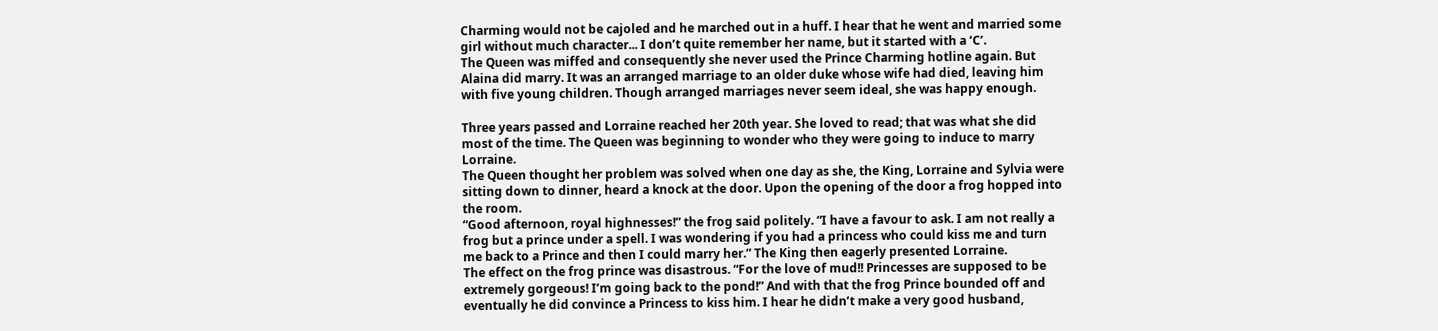Charming would not be cajoled and he marched out in a huff. I hear that he went and married some girl without much character... I don’t quite remember her name, but it started with a ‘C’.
The Queen was miffed and consequently she never used the Prince Charming hotline again. But Alaina did marry. It was an arranged marriage to an older duke whose wife had died, leaving him with five young children. Though arranged marriages never seem ideal, she was happy enough.

Three years passed and Lorraine reached her 20th year. She loved to read; that was what she did most of the time. The Queen was beginning to wonder who they were going to induce to marry Lorraine.
The Queen thought her problem was solved when one day as she, the King, Lorraine and Sylvia were sitting down to dinner, heard a knock at the door. Upon the opening of the door a frog hopped into the room.
“Good afternoon, royal highnesses!” the frog said politely. “I have a favour to ask. I am not really a frog but a prince under a spell. I was wondering if you had a princess who could kiss me and turn me back to a Prince and then I could marry her.” The King then eagerly presented Lorraine.
The effect on the frog prince was disastrous. “For the love of mud!! Princesses are supposed to be extremely gorgeous! I’m going back to the pond!” And with that the frog Prince bounded off and eventually he did convince a Princess to kiss him. I hear he didn’t make a very good husband,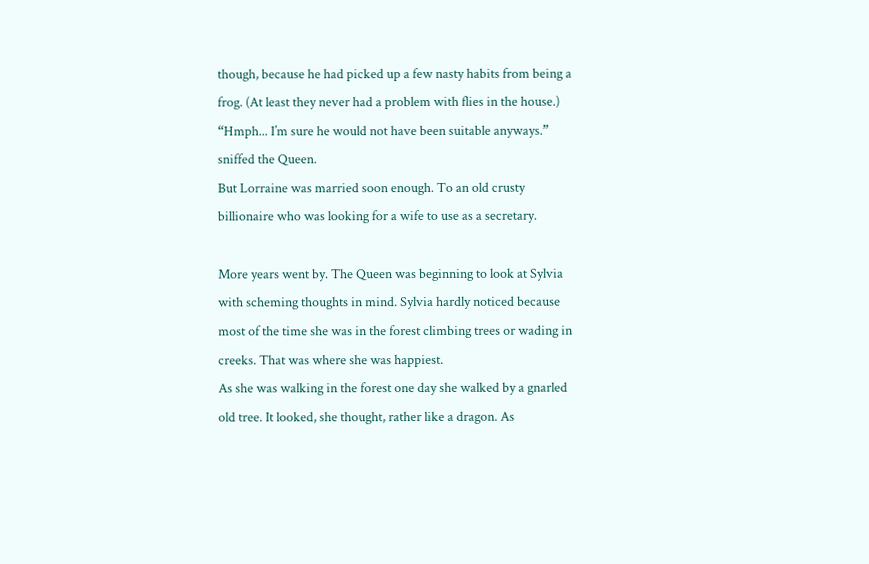though, because he had picked up a few nasty habits from being a frog. (At least they never had a problem with flies in the house.)
“Hmph... I’m sure he would not have been suitable anyways.” sniffed the Queen.
But Lorraine was married soon enough. To an old crusty billionaire who was looking for a wife to use as a secretary.

More years went by. The Queen was beginning to look at Sylvia with scheming thoughts in mind. Sylvia hardly noticed because most of the time she was in the forest climbing trees or wading in creeks. That was where she was happiest.
As she was walking in the forest one day she walked by a gnarled old tree. It looked, she thought, rather like a dragon. As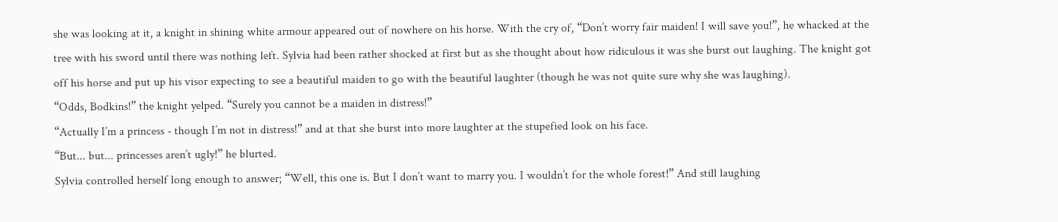she was looking at it, a knight in shining white armour appeared out of nowhere on his horse. With the cry of, “Don’t worry fair maiden! I will save you!”, he whacked at the tree with his sword until there was nothing left. Sylvia had been rather shocked at first but as she thought about how ridiculous it was she burst out laughing. The knight got off his horse and put up his visor expecting to see a beautiful maiden to go with the beautiful laughter (though he was not quite sure why she was laughing).
“Odds, Bodkins!” the knight yelped. “Surely you cannot be a maiden in distress!”
“Actually I’m a princess - though I’m not in distress!” and at that she burst into more laughter at the stupefied look on his face.
“But... but... princesses aren’t ugly!” he blurted.
Sylvia controlled herself long enough to answer; “Well, this one is. But I don’t want to marry you. I wouldn’t for the whole forest!” And still laughing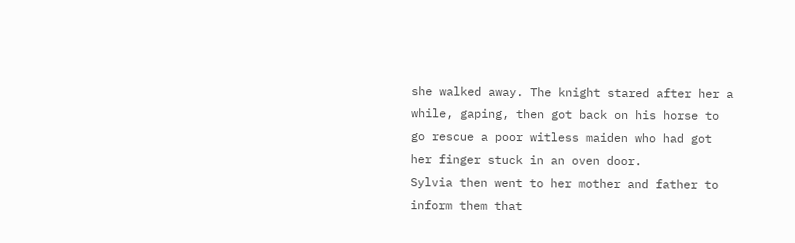she walked away. The knight stared after her a while, gaping, then got back on his horse to go rescue a poor witless maiden who had got her finger stuck in an oven door.
Sylvia then went to her mother and father to inform them that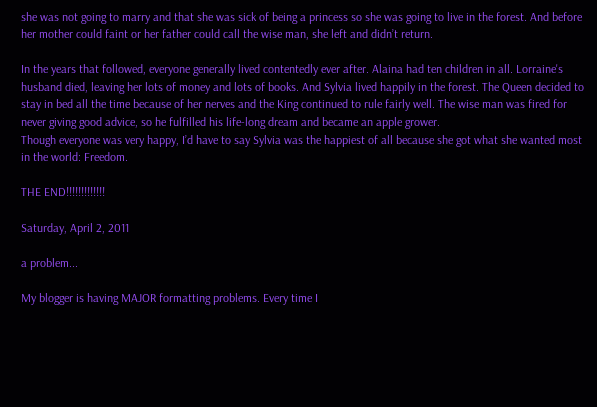she was not going to marry and that she was sick of being a princess so she was going to live in the forest. And before her mother could faint or her father could call the wise man, she left and didn’t return.

In the years that followed, everyone generally lived contentedly ever after. Alaina had ten children in all. Lorraine's husband died, leaving her lots of money and lots of books. And Sylvia lived happily in the forest. The Queen decided to stay in bed all the time because of her nerves and the King continued to rule fairly well. The wise man was fired for never giving good advice, so he fulfilled his life-long dream and became an apple grower.
Though everyone was very happy, I’d have to say Sylvia was the happiest of all because she got what she wanted most in the world: Freedom.

THE END!!!!!!!!!!!!!

Saturday, April 2, 2011

a problem...

My blogger is having MAJOR formatting problems. Every time I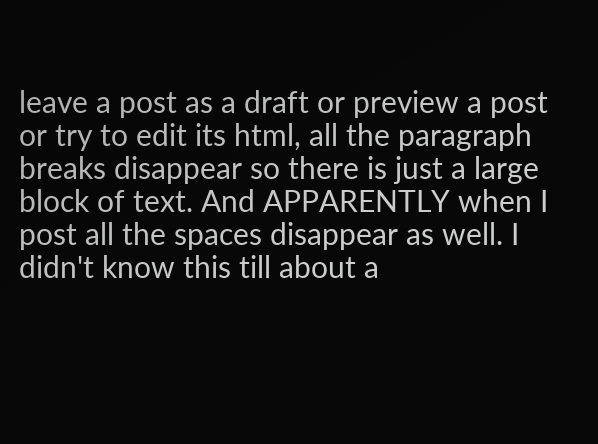leave a post as a draft or preview a post or try to edit its html, all the paragraph breaks disappear so there is just a large block of text. And APPARENTLY when I post all the spaces disappear as well. I didn't know this till about a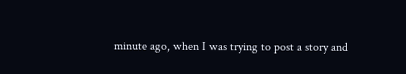minute ago, when I was trying to post a story and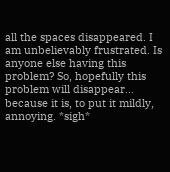all the spaces disappeared. I am unbelievably frustrated. Is anyone else having this problem? So, hopefully this problem will disappear... because it is, to put it mildly, annoying. *sigh*